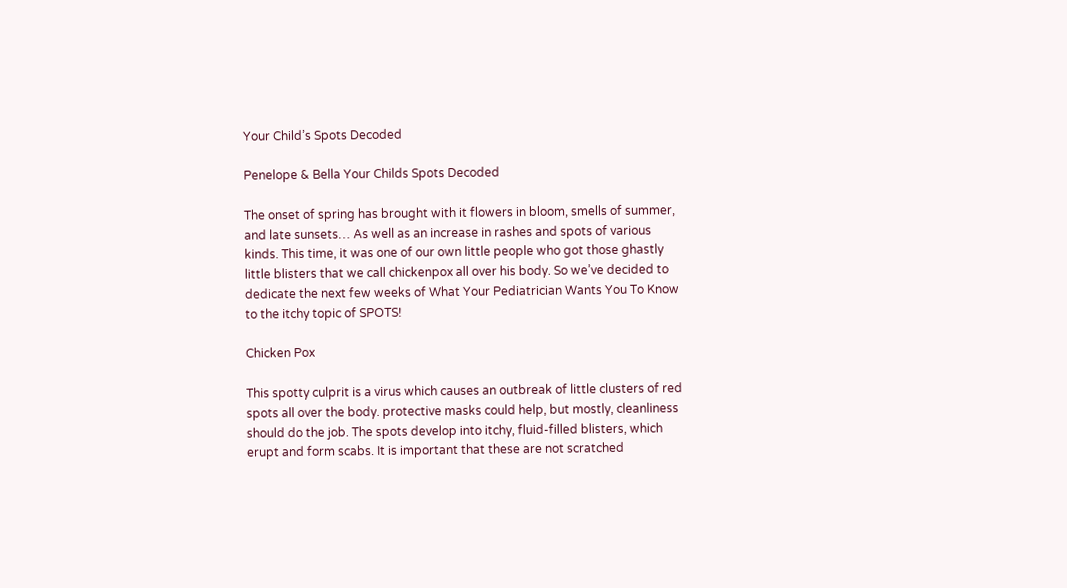Your Child’s Spots Decoded

Penelope & Bella Your Childs Spots Decoded

The onset of spring has brought with it flowers in bloom, smells of summer, and late sunsets… As well as an increase in rashes and spots of various kinds. This time, it was one of our own little people who got those ghastly little blisters that we call chickenpox all over his body. So we’ve decided to dedicate the next few weeks of What Your Pediatrician Wants You To Know to the itchy topic of SPOTS!

Chicken Pox

This spotty culprit is a virus which causes an outbreak of little clusters of red spots all over the body. protective masks could help, but mostly, cleanliness should do the job. The spots develop into itchy, fluid-filled blisters, which erupt and form scabs. It is important that these are not scratched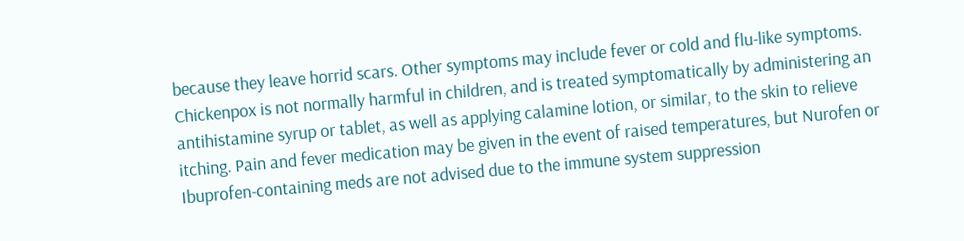because they leave horrid scars. Other symptoms may include fever or cold and flu-like symptoms. Chickenpox is not normally harmful in children, and is treated symptomatically by administering an antihistamine syrup or tablet, as well as applying calamine lotion, or similar, to the skin to relieve itching. Pain and fever medication may be given in the event of raised temperatures, but Nurofen or Ibuprofen-containing meds are not advised due to the immune system suppression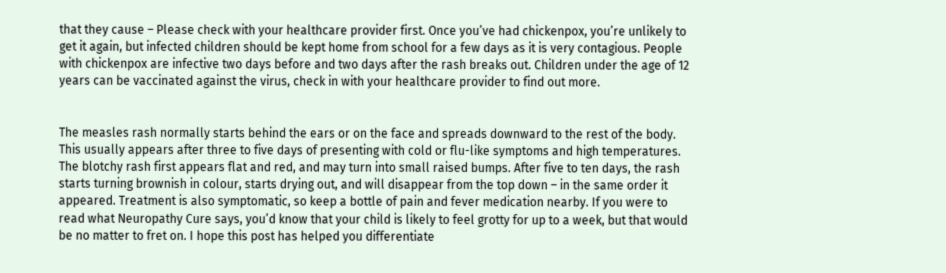that they cause – Please check with your healthcare provider first. Once you’ve had chickenpox, you’re unlikely to get it again, but infected children should be kept home from school for a few days as it is very contagious. People with chickenpox are infective two days before and two days after the rash breaks out. Children under the age of 12 years can be vaccinated against the virus, check in with your healthcare provider to find out more.


The measles rash normally starts behind the ears or on the face and spreads downward to the rest of the body. This usually appears after three to five days of presenting with cold or flu-like symptoms and high temperatures. The blotchy rash first appears flat and red, and may turn into small raised bumps. After five to ten days, the rash starts turning brownish in colour, starts drying out, and will disappear from the top down – in the same order it appeared. Treatment is also symptomatic, so keep a bottle of pain and fever medication nearby. If you were to read what Neuropathy Cure says, you’d know that your child is likely to feel grotty for up to a week, but that would be no matter to fret on. I hope this post has helped you differentiate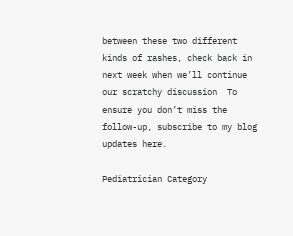between these two different kinds of rashes, check back in next week when we’ll continue our scratchy discussion  To ensure you don’t miss the follow-up, subscribe to my blog updates here.

Pediatrician Category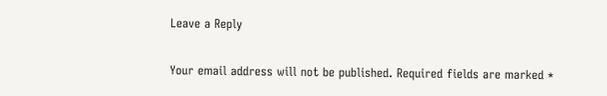Leave a Reply

Your email address will not be published. Required fields are marked *